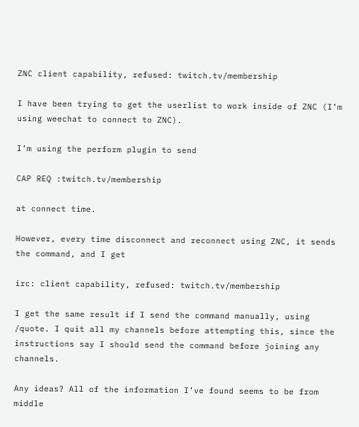ZNC client capability, refused: twitch.tv/membership

I have been trying to get the userlist to work inside of ZNC (I’m using weechat to connect to ZNC).

I’m using the perform plugin to send

CAP REQ :twitch.tv/membership

at connect time.

However, every time disconnect and reconnect using ZNC, it sends the command, and I get

irc: client capability, refused: twitch.tv/membership

I get the same result if I send the command manually, using /quote. I quit all my channels before attempting this, since the instructions say I should send the command before joining any channels.

Any ideas? All of the information I’ve found seems to be from middle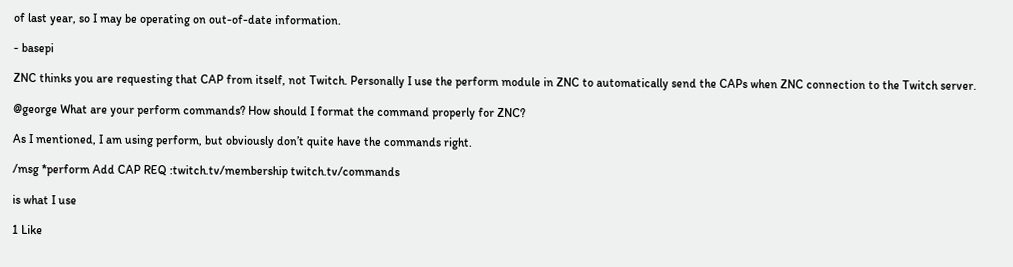of last year, so I may be operating on out-of-date information.

- basepi

ZNC thinks you are requesting that CAP from itself, not Twitch. Personally I use the perform module in ZNC to automatically send the CAPs when ZNC connection to the Twitch server.

@george What are your perform commands? How should I format the command properly for ZNC?

As I mentioned, I am using perform, but obviously don’t quite have the commands right.

/msg *perform Add CAP REQ :twitch.tv/membership twitch.tv/commands

is what I use

1 Like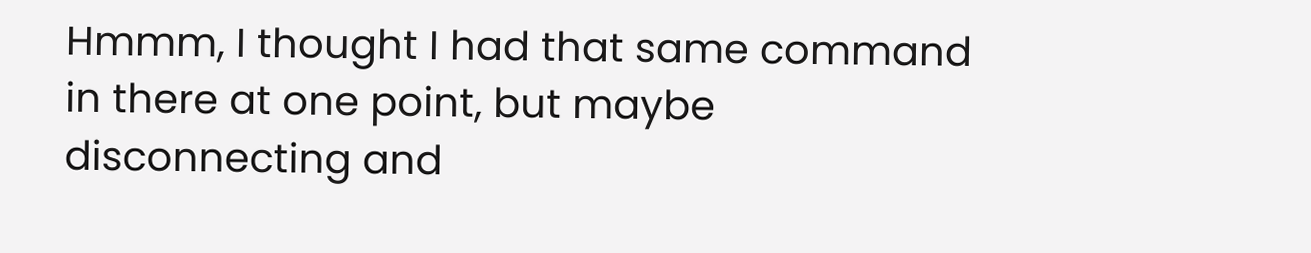Hmmm, I thought I had that same command in there at one point, but maybe disconnecting and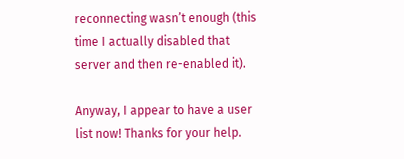reconnecting wasn’t enough (this time I actually disabled that server and then re-enabled it).

Anyway, I appear to have a user list now! Thanks for your help.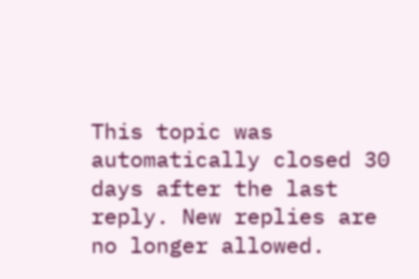This topic was automatically closed 30 days after the last reply. New replies are no longer allowed.